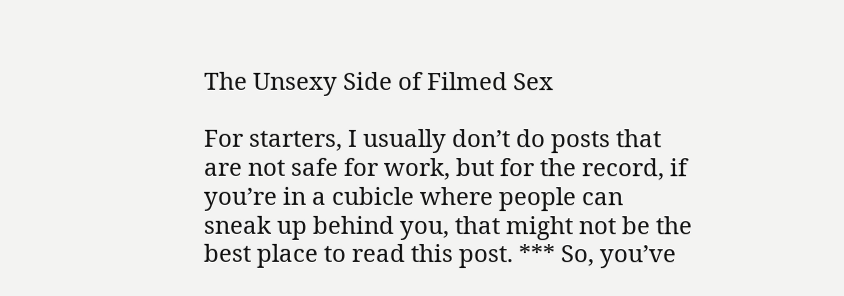The Unsexy Side of Filmed Sex

For starters, I usually don’t do posts that are not safe for work, but for the record, if you’re in a cubicle where people can sneak up behind you, that might not be the best place to read this post. *** So, you’ve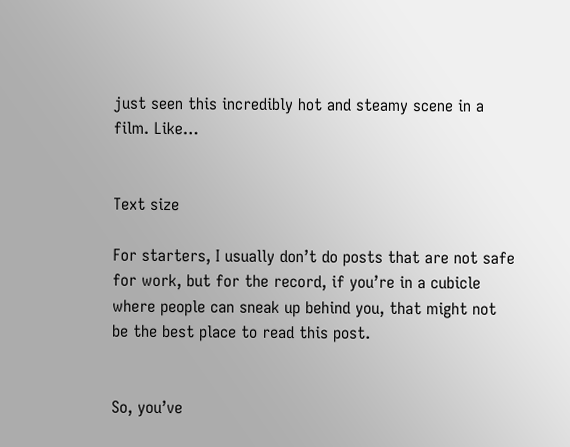just seen this incredibly hot and steamy scene in a film. Like…


Text size

For starters, I usually don’t do posts that are not safe for work, but for the record, if you’re in a cubicle where people can sneak up behind you, that might not be the best place to read this post.


So, you’ve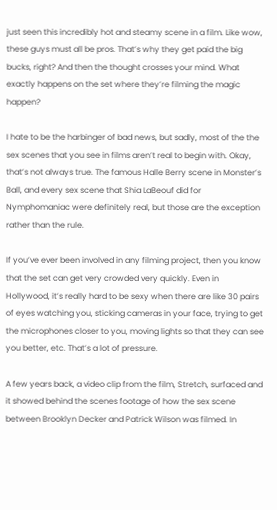just seen this incredibly hot and steamy scene in a film. Like wow, these guys must all be pros. That’s why they get paid the big bucks, right? And then the thought crosses your mind. What exactly happens on the set where they’re filming the magic happen?

I hate to be the harbinger of bad news, but sadly, most of the the sex scenes that you see in films aren’t real to begin with. Okay, that’s not always true. The famous Halle Berry scene in Monster’s Ball, and every sex scene that Shia LaBeouf did for Nymphomaniac were definitely real, but those are the exception rather than the rule.

If you’ve ever been involved in any filming project, then you know that the set can get very crowded very quickly. Even in Hollywood, it’s really hard to be sexy when there are like 30 pairs of eyes watching you, sticking cameras in your face, trying to get the microphones closer to you, moving lights so that they can see you better, etc. That’s a lot of pressure.

A few years back, a video clip from the film, Stretch, surfaced and it showed behind the scenes footage of how the sex scene between Brooklyn Decker and Patrick Wilson was filmed. In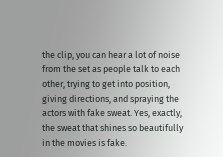the clip, you can hear a lot of noise from the set as people talk to each other, trying to get into position, giving directions, and spraying the actors with fake sweat. Yes, exactly, the sweat that shines so beautifully in the movies is fake.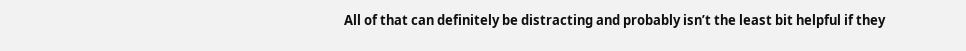All of that can definitely be distracting and probably isn’t the least bit helpful if they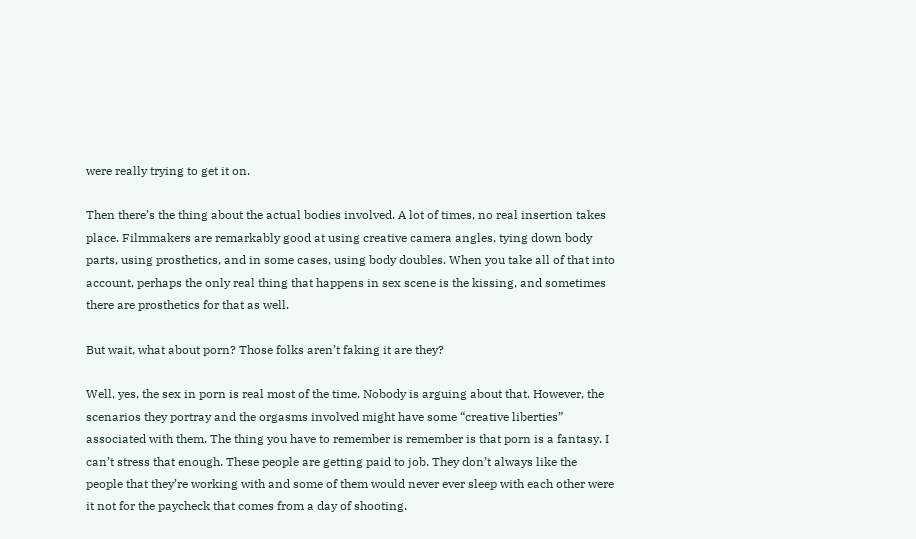were really trying to get it on.

Then there’s the thing about the actual bodies involved. A lot of times, no real insertion takes place. Filmmakers are remarkably good at using creative camera angles, tying down body parts, using prosthetics, and in some cases, using body doubles. When you take all of that into account, perhaps the only real thing that happens in sex scene is the kissing, and sometimes there are prosthetics for that as well.

But wait, what about porn? Those folks aren’t faking it are they?

Well, yes, the sex in porn is real most of the time. Nobody is arguing about that. However, the scenarios they portray and the orgasms involved might have some “creative liberties” associated with them. The thing you have to remember is remember is that porn is a fantasy. I can’t stress that enough. These people are getting paid to job. They don’t always like the people that they’re working with and some of them would never ever sleep with each other were it not for the paycheck that comes from a day of shooting.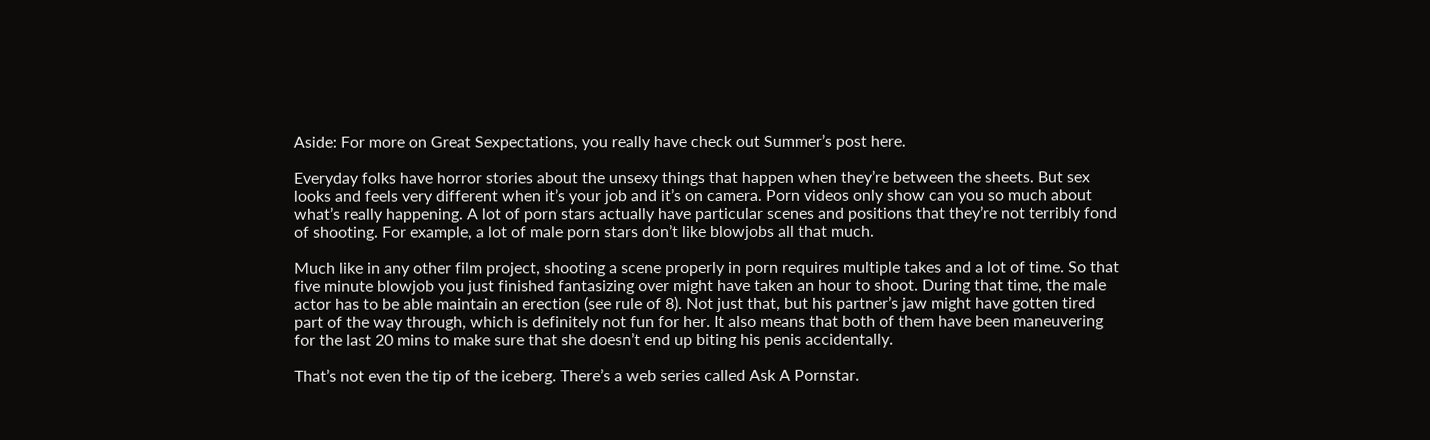Aside: For more on Great Sexpectations, you really have check out Summer’s post here.

Everyday folks have horror stories about the unsexy things that happen when they’re between the sheets. But sex looks and feels very different when it’s your job and it’s on camera. Porn videos only show can you so much about what’s really happening. A lot of porn stars actually have particular scenes and positions that they’re not terribly fond of shooting. For example, a lot of male porn stars don’t like blowjobs all that much.

Much like in any other film project, shooting a scene properly in porn requires multiple takes and a lot of time. So that five minute blowjob you just finished fantasizing over might have taken an hour to shoot. During that time, the male actor has to be able maintain an erection (see rule of 8). Not just that, but his partner’s jaw might have gotten tired part of the way through, which is definitely not fun for her. It also means that both of them have been maneuvering for the last 20 mins to make sure that she doesn’t end up biting his penis accidentally.

That’s not even the tip of the iceberg. There’s a web series called Ask A Pornstar.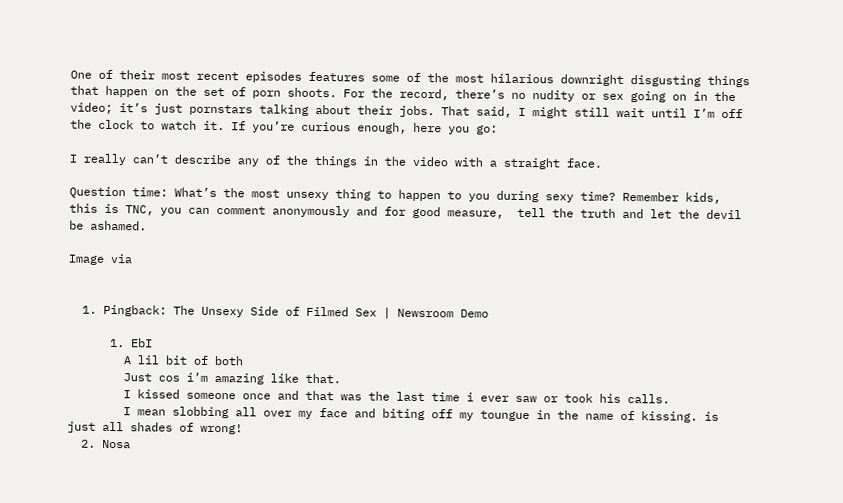One of their most recent episodes features some of the most hilarious downright disgusting things that happen on the set of porn shoots. For the record, there’s no nudity or sex going on in the video; it’s just pornstars talking about their jobs. That said, I might still wait until I’m off the clock to watch it. If you’re curious enough, here you go:

I really can’t describe any of the things in the video with a straight face.

Question time: What’s the most unsexy thing to happen to you during sexy time? Remember kids, this is TNC, you can comment anonymously and for good measure,  tell the truth and let the devil be ashamed.

Image via


  1. Pingback: The Unsexy Side of Filmed Sex | Newsroom Demo

      1. EbI
        A lil bit of both
        Just cos i’m amazing like that.
        I kissed someone once and that was the last time i ever saw or took his calls.
        I mean slobbing all over my face and biting off my toungue in the name of kissing. is just all shades of wrong!
  2. Nosa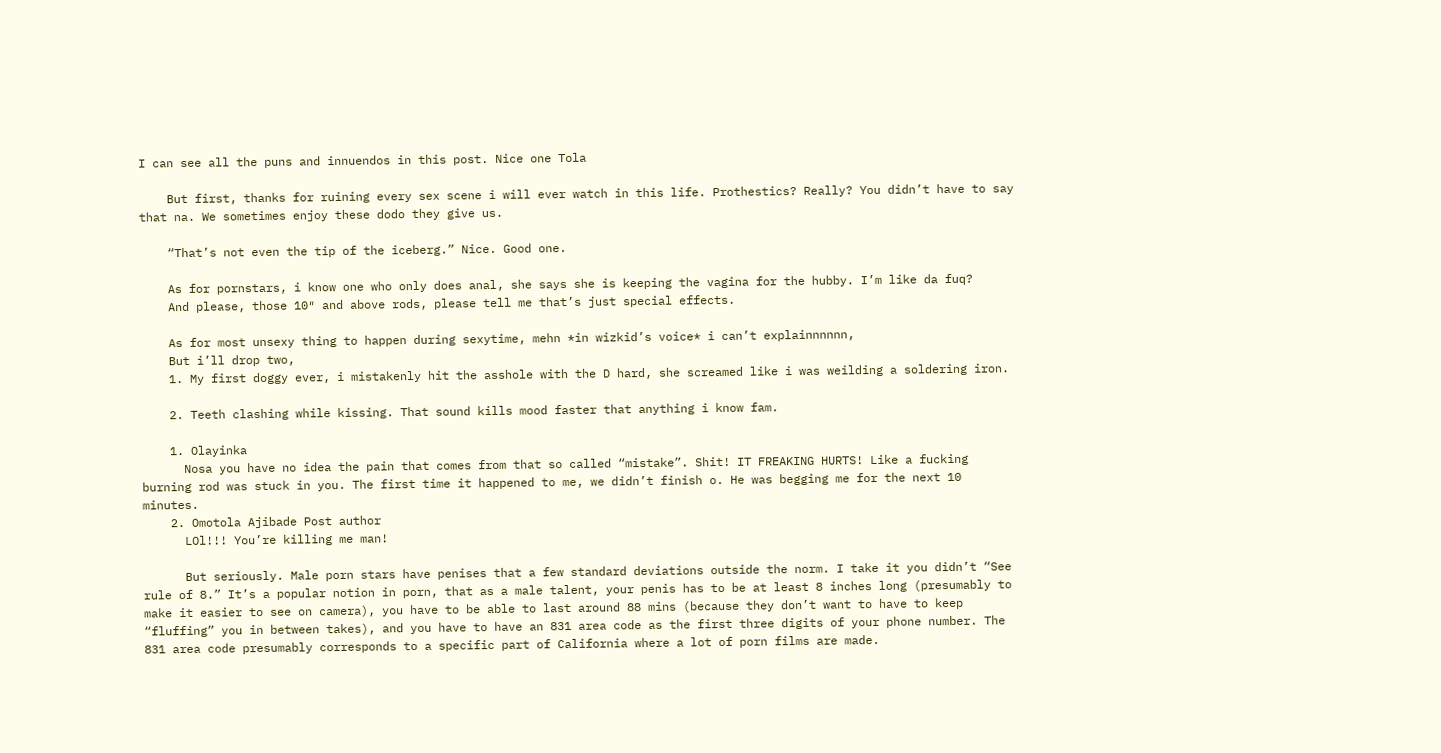I can see all the puns and innuendos in this post. Nice one Tola

    But first, thanks for ruining every sex scene i will ever watch in this life. Prothestics? Really? You didn’t have to say that na. We sometimes enjoy these dodo they give us.

    “That’s not even the tip of the iceberg.” Nice. Good one.

    As for pornstars, i know one who only does anal, she says she is keeping the vagina for the hubby. I’m like da fuq?
    And please, those 10″ and above rods, please tell me that’s just special effects.

    As for most unsexy thing to happen during sexytime, mehn *in wizkid’s voice* i can’t explainnnnnn,
    But i’ll drop two,
    1. My first doggy ever, i mistakenly hit the asshole with the D hard, she screamed like i was weilding a soldering iron.

    2. Teeth clashing while kissing. That sound kills mood faster that anything i know fam.

    1. Olayinka
      Nosa you have no idea the pain that comes from that so called “mistake”. Shit! IT FREAKING HURTS! Like a fucking burning rod was stuck in you. The first time it happened to me, we didn’t finish o. He was begging me for the next 10 minutes.
    2. Omotola Ajibade Post author
      LOl!!! You’re killing me man!

      But seriously. Male porn stars have penises that a few standard deviations outside the norm. I take it you didn’t “See rule of 8.” It’s a popular notion in porn, that as a male talent, your penis has to be at least 8 inches long (presumably to make it easier to see on camera), you have to be able to last around 88 mins (because they don’t want to have to keep “fluffing” you in between takes), and you have to have an 831 area code as the first three digits of your phone number. The 831 area code presumably corresponds to a specific part of California where a lot of porn films are made.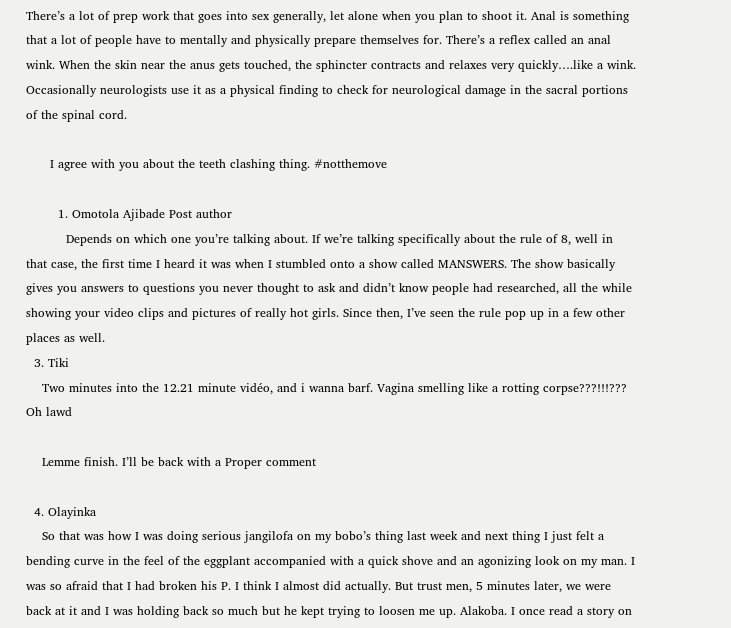There’s a lot of prep work that goes into sex generally, let alone when you plan to shoot it. Anal is something that a lot of people have to mentally and physically prepare themselves for. There’s a reflex called an anal wink. When the skin near the anus gets touched, the sphincter contracts and relaxes very quickly….like a wink. Occasionally neurologists use it as a physical finding to check for neurological damage in the sacral portions of the spinal cord.

      I agree with you about the teeth clashing thing. #notthemove

        1. Omotola Ajibade Post author
          Depends on which one you’re talking about. If we’re talking specifically about the rule of 8, well in that case, the first time I heard it was when I stumbled onto a show called MANSWERS. The show basically gives you answers to questions you never thought to ask and didn’t know people had researched, all the while showing your video clips and pictures of really hot girls. Since then, I’ve seen the rule pop up in a few other places as well.
  3. Tiki
    Two minutes into the 12.21 minute vidéo, and i wanna barf. Vagina smelling like a rotting corpse???!!!??? Oh lawd

    Lemme finish. I’ll be back with a Proper comment

  4. Olayinka
    So that was how I was doing serious jangilofa on my bobo’s thing last week and next thing I just felt a bending curve in the feel of the eggplant accompanied with a quick shove and an agonizing look on my man. I was so afraid that I had broken his P. I think I almost did actually. But trust men, 5 minutes later, we were back at it and I was holding back so much but he kept trying to loosen me up. Alakoba. I once read a story on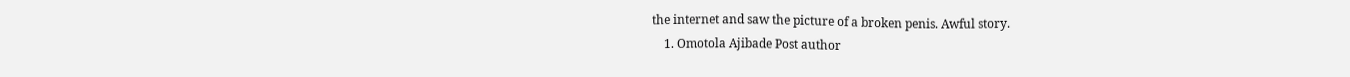the internet and saw the picture of a broken penis. Awful story.
    1. Omotola Ajibade Post author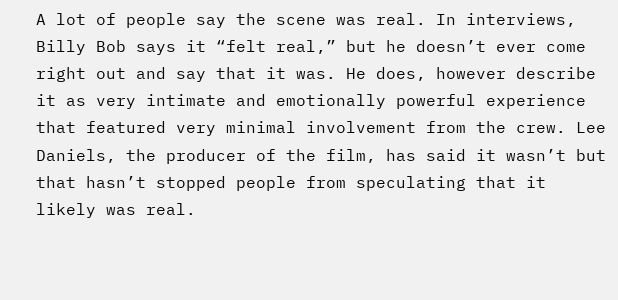A lot of people say the scene was real. In interviews, Billy Bob says it “felt real,” but he doesn’t ever come right out and say that it was. He does, however describe it as very intimate and emotionally powerful experience that featured very minimal involvement from the crew. Lee Daniels, the producer of the film, has said it wasn’t but that hasn’t stopped people from speculating that it likely was real.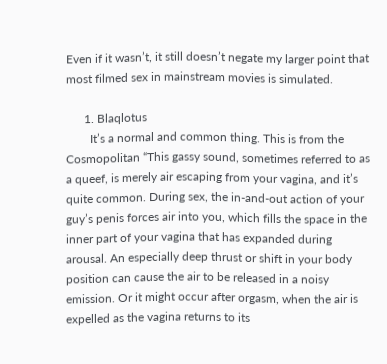Even if it wasn’t, it still doesn’t negate my larger point that most filmed sex in mainstream movies is simulated.

      1. Blaqlotus
        It’s a normal and common thing. This is from the Cosmopolitan “This gassy sound, sometimes referred to as a queef, is merely air escaping from your vagina, and it’s quite common. During sex, the in-and-out action of your guy’s penis forces air into you, which fills the space in the inner part of your vagina that has expanded during arousal. An especially deep thrust or shift in your body position can cause the air to be released in a noisy emission. Or it might occur after orgasm, when the air is expelled as the vagina returns to its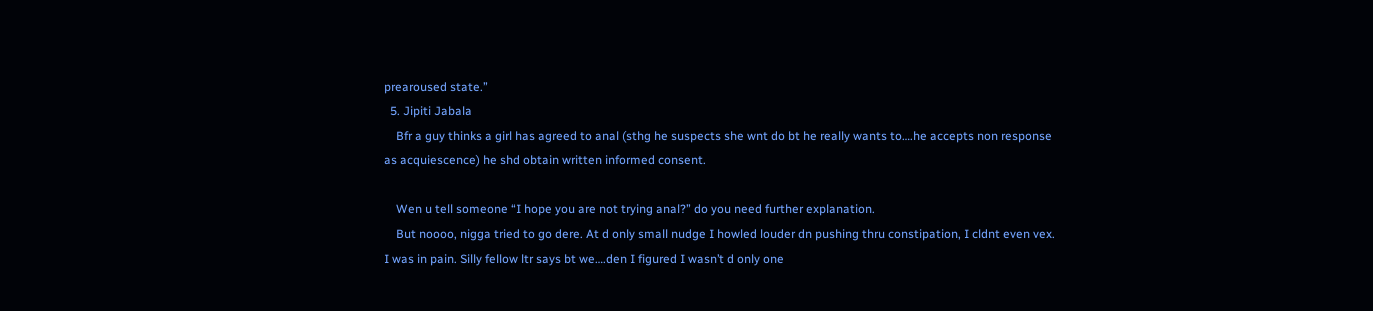prearoused state.”
  5. Jipiti Jabala
    Bfr a guy thinks a girl has agreed to anal (sthg he suspects she wnt do bt he really wants to….he accepts non response as acquiescence) he shd obtain written informed consent.

    Wen u tell someone “I hope you are not trying anal?” do you need further explanation.
    But noooo, nigga tried to go dere. At d only small nudge I howled louder dn pushing thru constipation, I cldnt even vex. I was in pain. Silly fellow ltr says bt we….den I figured I wasn’t d only one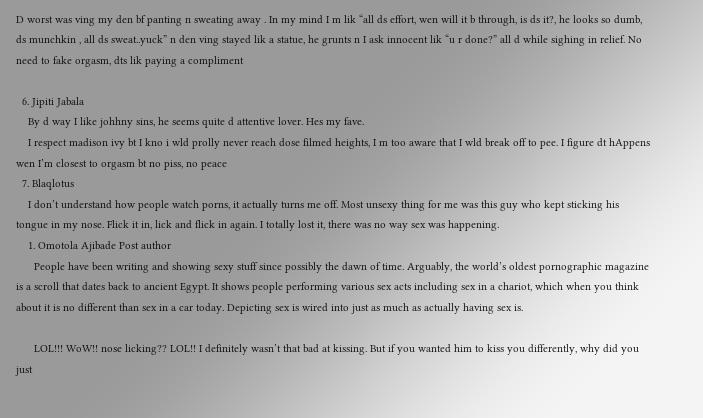D worst was ving my den bf panting n sweating away . In my mind I m lik “all ds effort, wen will it b through, is ds it?, he looks so dumb, ds munchkin , all ds sweat..yuck” n den ving stayed lik a statue, he grunts n I ask innocent lik “u r done?” all d while sighing in relief. No need to fake orgasm, dts lik paying a compliment

  6. Jipiti Jabala
    By d way I like johhny sins, he seems quite d attentive lover. Hes my fave.
    I respect madison ivy bt I kno i wld prolly never reach dose filmed heights, I m too aware that I wld break off to pee. I figure dt hAppens wen I’m closest to orgasm bt no piss, no peace
  7. Blaqlotus
    I don’t understand how people watch porns, it actually turns me off. Most unsexy thing for me was this guy who kept sticking his tongue in my nose. Flick it in, lick and flick in again. I totally lost it, there was no way sex was happening.
    1. Omotola Ajibade Post author
      People have been writing and showing sexy stuff since possibly the dawn of time. Arguably, the world’s oldest pornographic magazine is a scroll that dates back to ancient Egypt. It shows people performing various sex acts including sex in a chariot, which when you think about it is no different than sex in a car today. Depicting sex is wired into just as much as actually having sex is.

      LOL!!! WoW!! nose licking?? LOL!! I definitely wasn’t that bad at kissing. But if you wanted him to kiss you differently, why did you just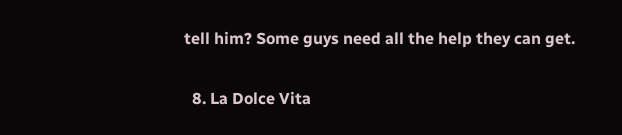tell him? Some guys need all the help they can get.

  8. La Dolce Vita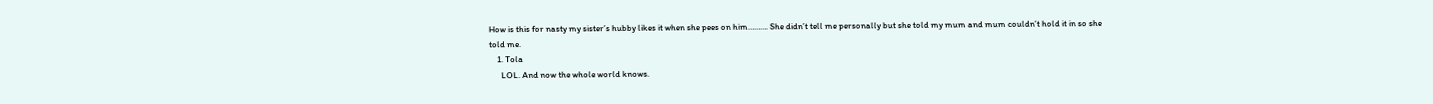How is this for nasty my sister’s hubby likes it when she pees on him………. She didn’t tell me personally but she told my mum and mum couldn’t hold it in so she told me.
    1. Tola
      LOL. And now the whole world knows.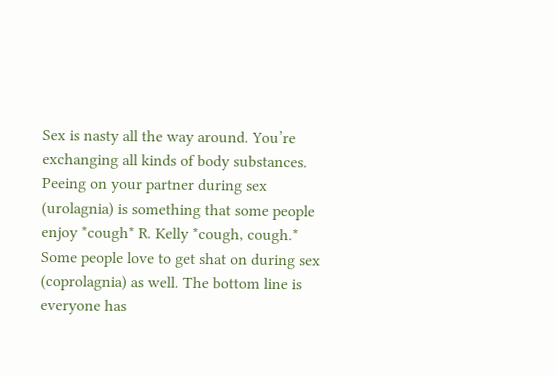Sex is nasty all the way around. You’re exchanging all kinds of body substances. Peeing on your partner during sex (urolagnia) is something that some people enjoy *cough* R. Kelly *cough, cough.* Some people love to get shat on during sex (coprolagnia) as well. The bottom line is everyone has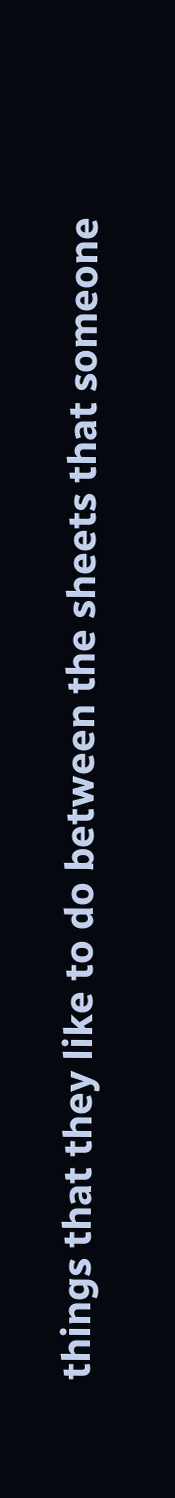things that they like to do between the sheets that someone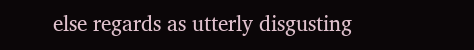else regards as utterly disgusting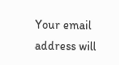Your email address will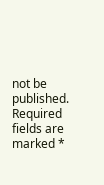not be published. Required fields are marked *